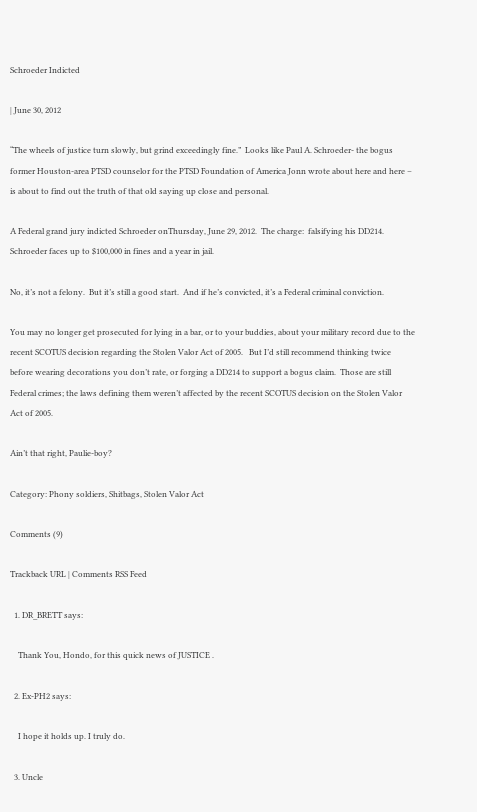Schroeder Indicted

| June 30, 2012

“The wheels of justice turn slowly, but grind exceedingly fine.”  Looks like Paul A. Schroeder- the bogus former Houston-area PTSD counselor for the PTSD Foundation of America Jonn wrote about here and here – is about to find out the truth of that old saying up close and personal.

A Federal grand jury indicted Schroeder onThursday, June 29, 2012.  The charge:  falsifying his DD214.  Schroeder faces up to $100,000 in fines and a year in jail.

No, it’s not a felony.  But it’s still a good start.  And if he’s convicted, it’s a Federal criminal conviction.

You may no longer get prosecuted for lying in a bar, or to your buddies, about your military record due to the recent SCOTUS decision regarding the Stolen Valor Act of 2005.   But I’d still recommend thinking twice before wearing decorations you don’t rate, or forging a DD214 to support a bogus claim.  Those are still Federal crimes; the laws defining them weren’t affected by the recent SCOTUS decision on the Stolen Valor Act of 2005.

Ain’t that right, Paulie-boy?

Category: Phony soldiers, Shitbags, Stolen Valor Act

Comments (9)

Trackback URL | Comments RSS Feed

  1. DR_BRETT says:

    Thank You, Hondo, for this quick news of JUSTICE .

  2. Ex-PH2 says:

    I hope it holds up. I truly do.

  3. Uncle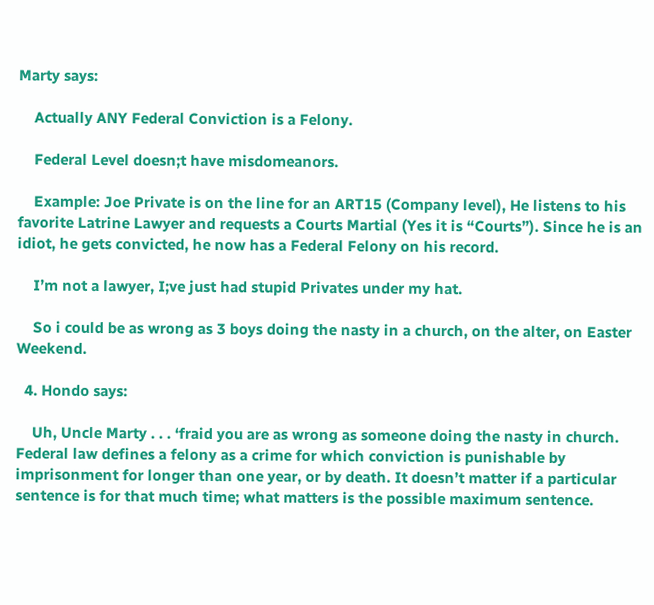Marty says:

    Actually ANY Federal Conviction is a Felony.

    Federal Level doesn;t have misdomeanors.

    Example: Joe Private is on the line for an ART15 (Company level), He listens to his favorite Latrine Lawyer and requests a Courts Martial (Yes it is “Courts”). Since he is an idiot, he gets convicted, he now has a Federal Felony on his record.

    I’m not a lawyer, I;ve just had stupid Privates under my hat.

    So i could be as wrong as 3 boys doing the nasty in a church, on the alter, on Easter Weekend.

  4. Hondo says:

    Uh, Uncle Marty . . . ‘fraid you are as wrong as someone doing the nasty in church. Federal law defines a felony as a crime for which conviction is punishable by imprisonment for longer than one year, or by death. It doesn’t matter if a particular sentence is for that much time; what matters is the possible maximum sentence.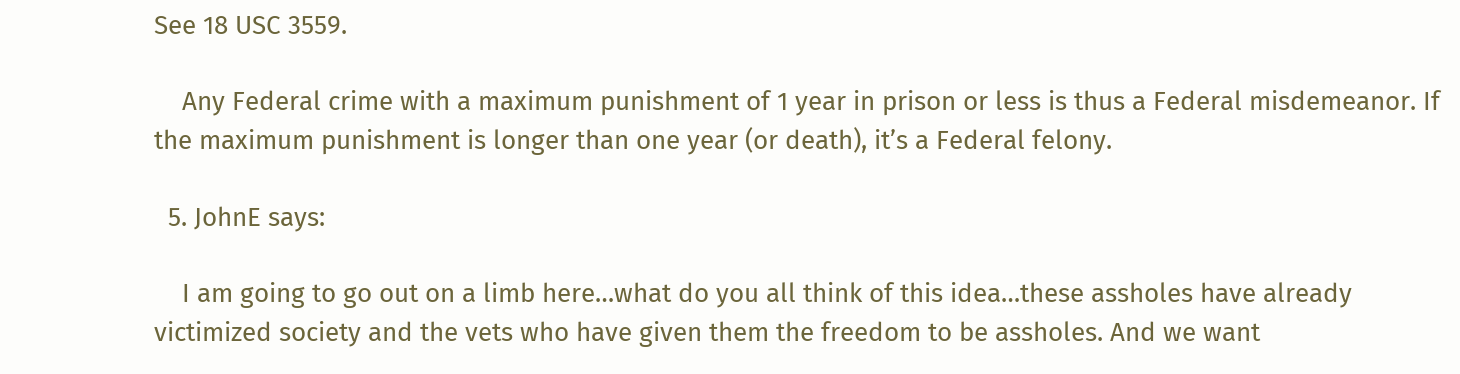See 18 USC 3559.

    Any Federal crime with a maximum punishment of 1 year in prison or less is thus a Federal misdemeanor. If the maximum punishment is longer than one year (or death), it’s a Federal felony.

  5. JohnE says:

    I am going to go out on a limb here…what do you all think of this idea…these assholes have already victimized society and the vets who have given them the freedom to be assholes. And we want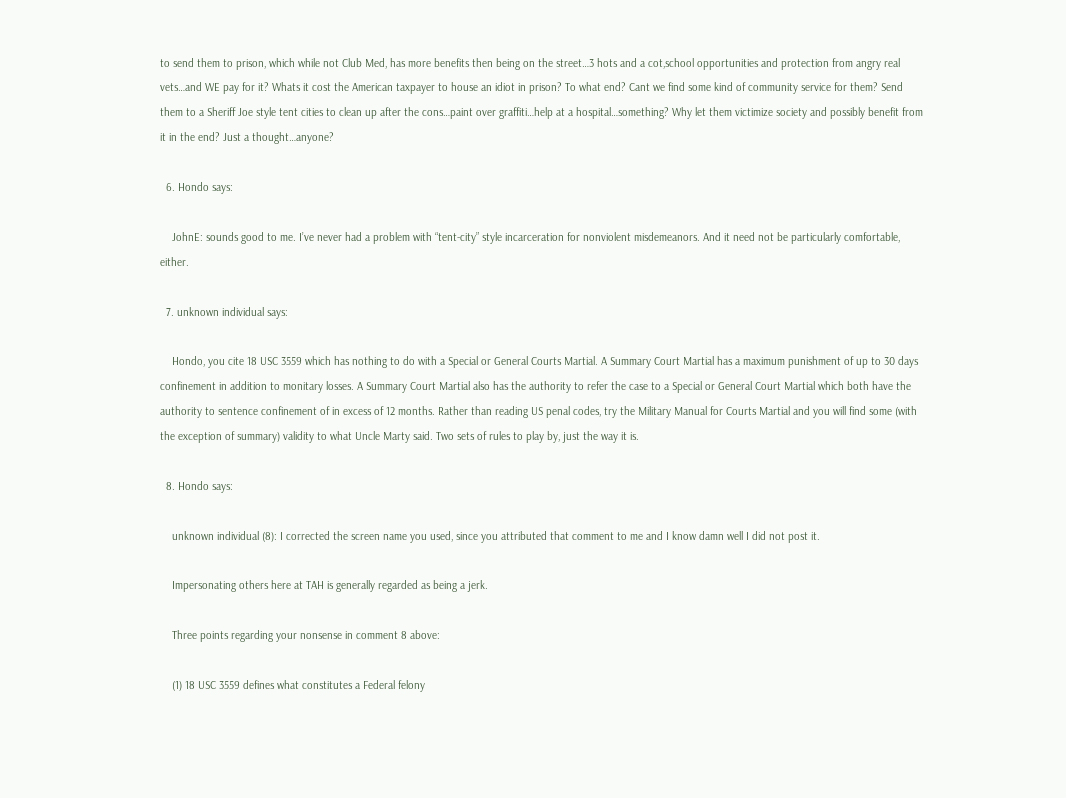to send them to prison, which while not Club Med, has more benefits then being on the street…3 hots and a cot,school opportunities and protection from angry real vets…and WE pay for it? Whats it cost the American taxpayer to house an idiot in prison? To what end? Cant we find some kind of community service for them? Send them to a Sheriff Joe style tent cities to clean up after the cons…paint over graffiti…help at a hospital…something? Why let them victimize society and possibly benefit from it in the end? Just a thought…anyone?

  6. Hondo says:

    JohnE: sounds good to me. I’ve never had a problem with “tent-city” style incarceration for nonviolent misdemeanors. And it need not be particularly comfortable, either.

  7. unknown individual says:

    Hondo, you cite 18 USC 3559 which has nothing to do with a Special or General Courts Martial. A Summary Court Martial has a maximum punishment of up to 30 days confinement in addition to monitary losses. A Summary Court Martial also has the authority to refer the case to a Special or General Court Martial which both have the authority to sentence confinement of in excess of 12 months. Rather than reading US penal codes, try the Military Manual for Courts Martial and you will find some (with the exception of summary) validity to what Uncle Marty said. Two sets of rules to play by, just the way it is.

  8. Hondo says:

    unknown individual (8): I corrected the screen name you used, since you attributed that comment to me and I know damn well I did not post it.

    Impersonating others here at TAH is generally regarded as being a jerk.

    Three points regarding your nonsense in comment 8 above:

    (1) 18 USC 3559 defines what constitutes a Federal felony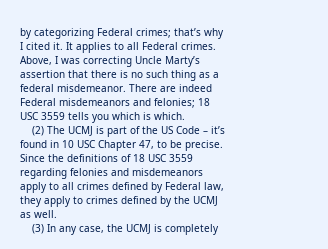by categorizing Federal crimes; that’s why I cited it. It applies to all Federal crimes. Above, I was correcting Uncle Marty’s assertion that there is no such thing as a federal misdemeanor. There are indeed Federal misdemeanors and felonies; 18 USC 3559 tells you which is which.
    (2) The UCMJ is part of the US Code – it’s found in 10 USC Chapter 47, to be precise. Since the definitions of 18 USC 3559 regarding felonies and misdemeanors apply to all crimes defined by Federal law, they apply to crimes defined by the UCMJ as well.
    (3) In any case, the UCMJ is completely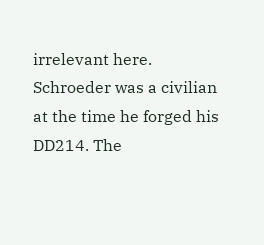irrelevant here. Schroeder was a civilian at the time he forged his DD214. The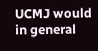UCMJ would in general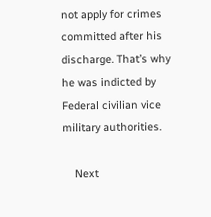not apply for crimes committed after his discharge. That’s why he was indicted by Federal civilian vice military authorities.

    Next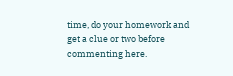time, do your homework and get a clue or two before commenting here.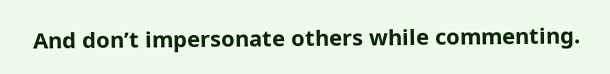And don’t impersonate others while commenting.